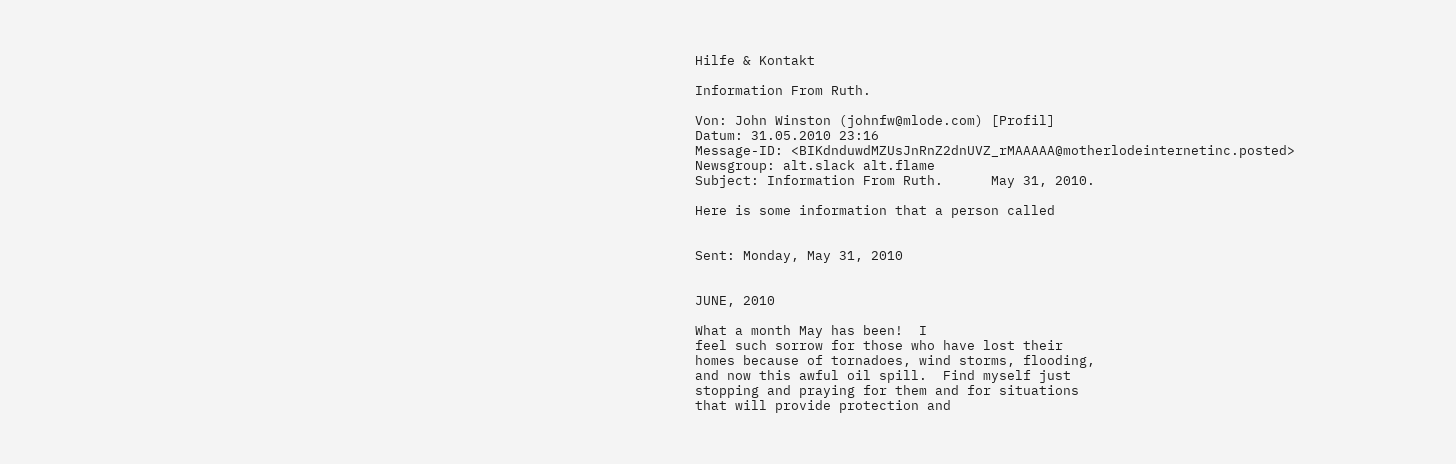Hilfe & Kontakt

Information From Ruth.

Von: John Winston (johnfw@mlode.com) [Profil]
Datum: 31.05.2010 23:16
Message-ID: <BIKdnduwdMZUsJnRnZ2dnUVZ_rMAAAAA@motherlodeinternetinc.posted>
Newsgroup: alt.slack alt.flame
Subject: Information From Ruth.      May 31, 2010.

Here is some information that a person called


Sent: Monday, May 31, 2010


JUNE, 2010

What a month May has been!  I
feel such sorrow for those who have lost their
homes because of tornadoes, wind storms, flooding,
and now this awful oil spill.  Find myself just
stopping and praying for them and for situations
that will provide protection and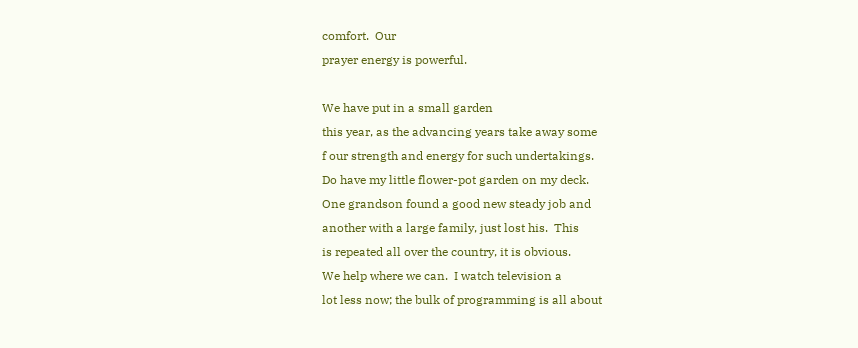comfort.  Our
prayer energy is powerful.

We have put in a small garden
this year, as the advancing years take away some
f our strength and energy for such undertakings.
Do have my little flower-pot garden on my deck.
One grandson found a good new steady job and
another with a large family, just lost his.  This
is repeated all over the country, it is obvious.
We help where we can.  I watch television a
lot less now; the bulk of programming is all about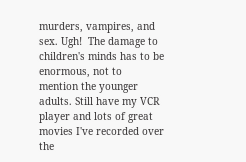murders, vampires, and sex. Ugh!  The damage to
children's minds has to be enormous, not to
mention the younger adults. Still have my VCR
player and lots of great movies I've recorded over
the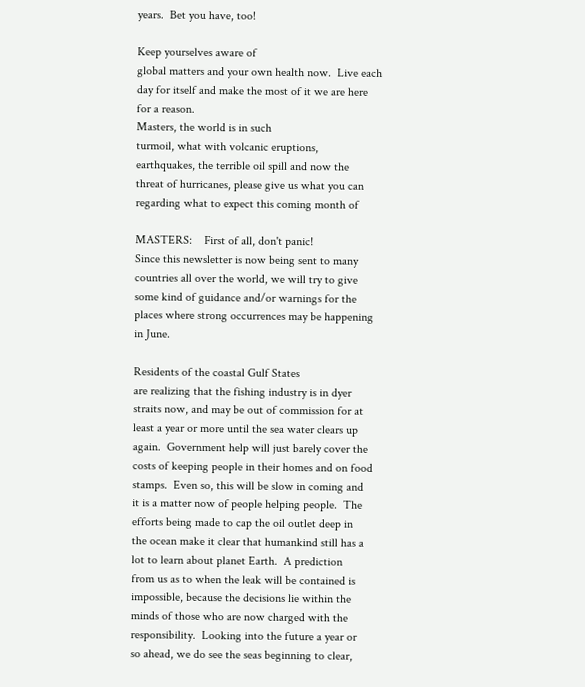years.  Bet you have, too!

Keep yourselves aware of
global matters and your own health now.  Live each
day for itself and make the most of it we are here
for a reason.
Masters, the world is in such
turmoil, what with volcanic eruptions,
earthquakes, the terrible oil spill and now the
threat of hurricanes, please give us what you can
regarding what to expect this coming month of

MASTERS:    First of all, don't panic!
Since this newsletter is now being sent to many
countries all over the world, we will try to give
some kind of guidance and/or warnings for the
places where strong occurrences may be happening
in June.

Residents of the coastal Gulf States
are realizing that the fishing industry is in dyer
straits now, and may be out of commission for at
least a year or more until the sea water clears up
again.  Government help will just barely cover the
costs of keeping people in their homes and on food
stamps.  Even so, this will be slow in coming and
it is a matter now of people helping people.  The
efforts being made to cap the oil outlet deep in
the ocean make it clear that humankind still has a
lot to learn about planet Earth.  A prediction
from us as to when the leak will be contained is
impossible, because the decisions lie within the
minds of those who are now charged with the
responsibility.  Looking into the future a year or
so ahead, we do see the seas beginning to clear,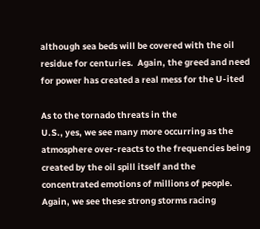although sea beds will be covered with the oil
residue for centuries.  Again, the greed and need
for power has created a real mess for the U-ited

As to the tornado threats in the
U.S., yes, we see many more occurring as the
atmosphere over-reacts to the frequencies being
created by the oil spill itself and the
concentrated emotions of millions of people.
Again, we see these strong storms racing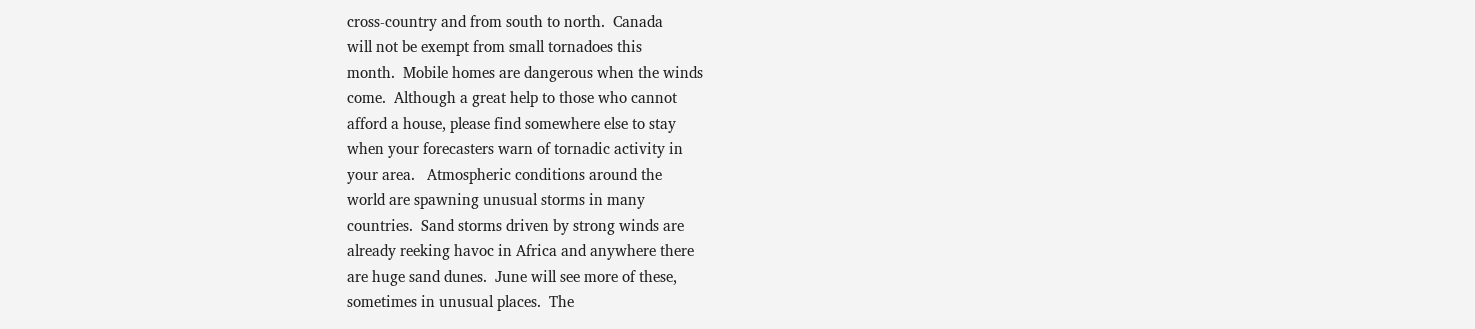cross-country and from south to north.  Canada
will not be exempt from small tornadoes this
month.  Mobile homes are dangerous when the winds
come.  Although a great help to those who cannot
afford a house, please find somewhere else to stay
when your forecasters warn of tornadic activity in
your area.   Atmospheric conditions around the
world are spawning unusual storms in many
countries.  Sand storms driven by strong winds are
already reeking havoc in Africa and anywhere there
are huge sand dunes.  June will see more of these,
sometimes in unusual places.  The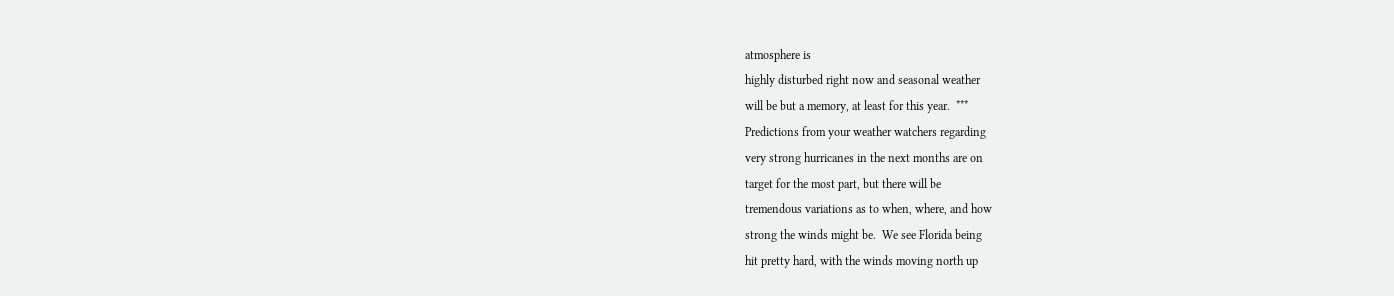atmosphere is
highly disturbed right now and seasonal weather
will be but a memory, at least for this year.  ***
Predictions from your weather watchers regarding
very strong hurricanes in the next months are on
target for the most part, but there will be
tremendous variations as to when, where, and how
strong the winds might be.  We see Florida being
hit pretty hard, with the winds moving north up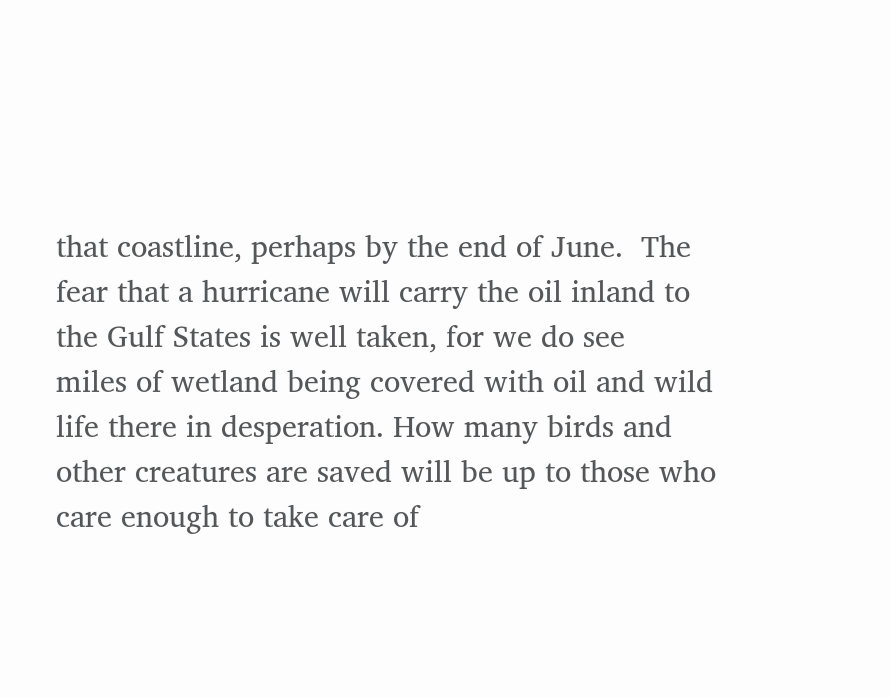that coastline, perhaps by the end of June.  The
fear that a hurricane will carry the oil inland to
the Gulf States is well taken, for we do see
miles of wetland being covered with oil and wild
life there in desperation. How many birds and
other creatures are saved will be up to those who
care enough to take care of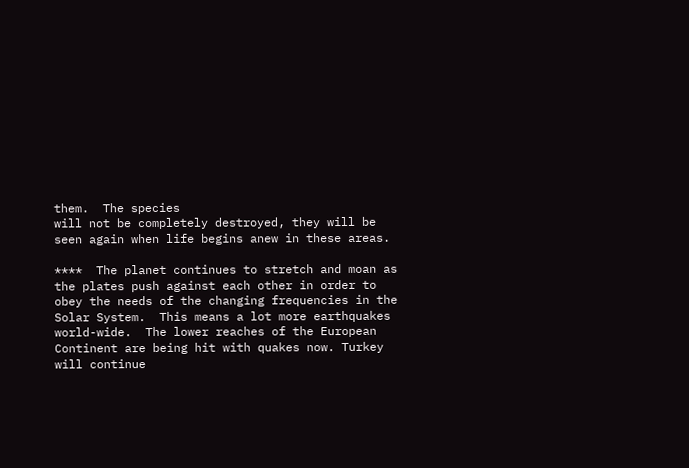them.  The species
will not be completely destroyed, they will be
seen again when life begins anew in these areas.

****  The planet continues to stretch and moan as
the plates push against each other in order to
obey the needs of the changing frequencies in the
Solar System.  This means a lot more earthquakes
world-wide.  The lower reaches of the European
Continent are being hit with quakes now. Turkey
will continue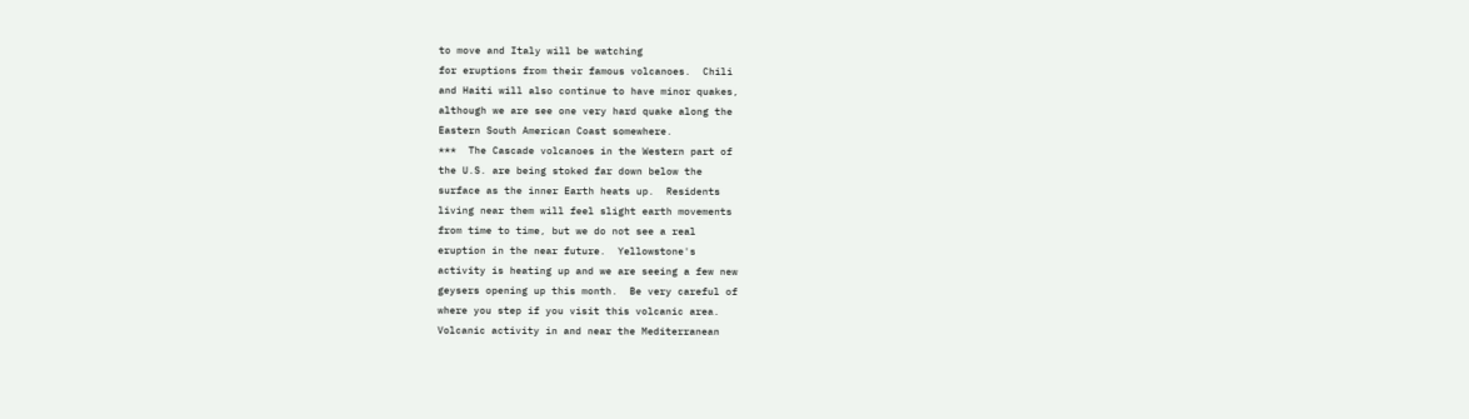to move and Italy will be watching
for eruptions from their famous volcanoes.  Chili
and Haiti will also continue to have minor quakes,
although we are see one very hard quake along the
Eastern South American Coast somewhere.
***  The Cascade volcanoes in the Western part of
the U.S. are being stoked far down below the
surface as the inner Earth heats up.  Residents
living near them will feel slight earth movements
from time to time, but we do not see a real
eruption in the near future.  Yellowstone's
activity is heating up and we are seeing a few new
geysers opening up this month.  Be very careful of
where you step if you visit this volcanic area.
Volcanic activity in and near the Mediterranean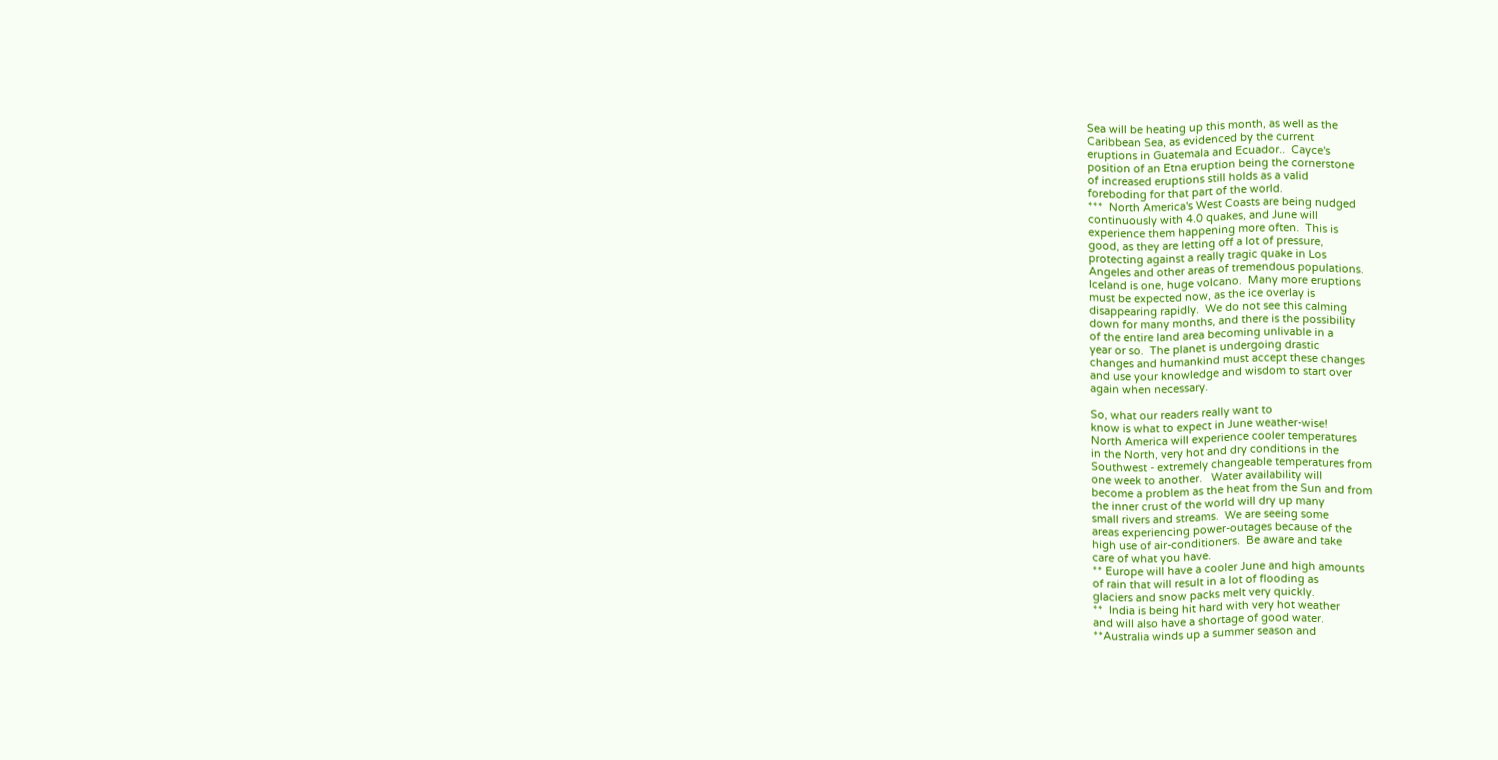Sea will be heating up this month, as well as the
Caribbean Sea, as evidenced by the current
eruptions in Guatemala and Ecuador..  Cayce's
position of an Etna eruption being the cornerstone
of increased eruptions still holds as a valid
foreboding for that part of the world.
***  North America's West Coasts are being nudged
continuously with 4.0 quakes, and June will
experience them happening more often.  This is
good, as they are letting off a lot of pressure,
protecting against a really tragic quake in Los
Angeles and other areas of tremendous populations.
Iceland is one, huge volcano.  Many more eruptions
must be expected now, as the ice overlay is
disappearing rapidly.  We do not see this calming
down for many months, and there is the possibility
of the entire land area becoming unlivable in a
year or so.  The planet is undergoing drastic
changes and humankind must accept these changes
and use your knowledge and wisdom to start over
again when necessary.

So, what our readers really want to
know is what to expect in June weather-wise!
North America will experience cooler temperatures
in the North, very hot and dry conditions in the
Southwest - extremely changeable temperatures from
one week to another.   Water availability will
become a problem as the heat from the Sun and from
the inner crust of the world will dry up many
small rivers and streams.  We are seeing some
areas experiencing power-outages because of the
high use of air-conditioners.  Be aware and take
care of what you have.
** Europe will have a cooler June and high amounts
of rain that will result in a lot of flooding as
glaciers and snow packs melt very quickly.
**  India is being hit hard with very hot weather
and will also have a shortage of good water.
**Australia winds up a summer season and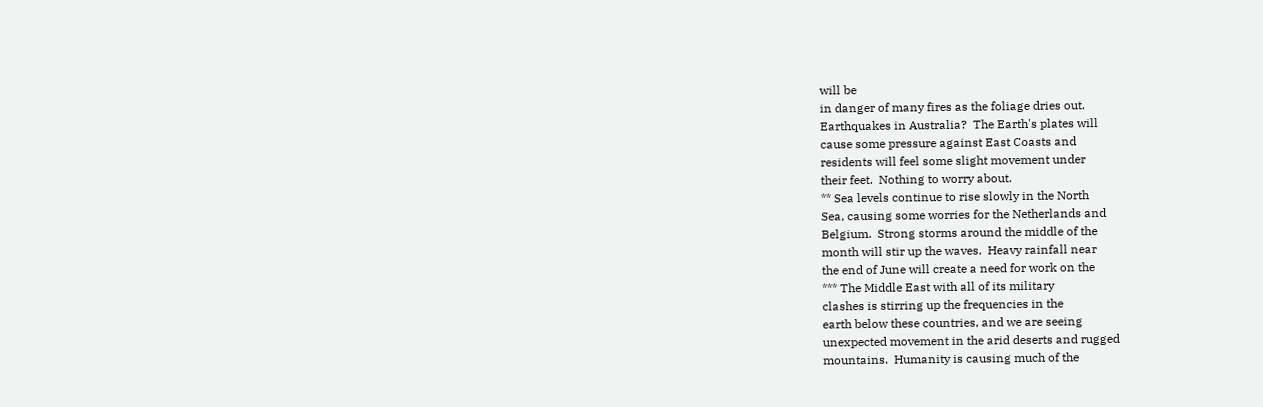will be
in danger of many fires as the foliage dries out.
Earthquakes in Australia?  The Earth's plates will
cause some pressure against East Coasts and
residents will feel some slight movement under
their feet.  Nothing to worry about.
** Sea levels continue to rise slowly in the North
Sea, causing some worries for the Netherlands and
Belgium.  Strong storms around the middle of the
month will stir up the waves.  Heavy rainfall near
the end of June will create a need for work on the
*** The Middle East with all of its military
clashes is stirring up the frequencies in the
earth below these countries, and we are seeing
unexpected movement in the arid deserts and rugged
mountains.  Humanity is causing much of the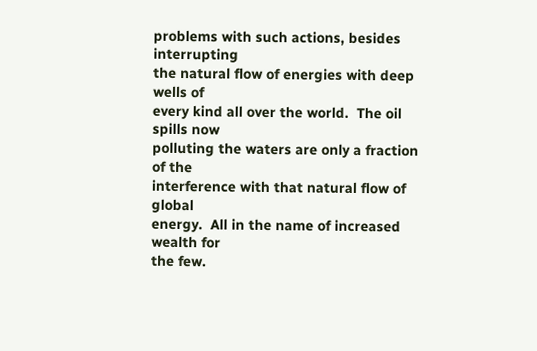problems with such actions, besides interrupting
the natural flow of energies with deep wells of
every kind all over the world.  The oil spills now
polluting the waters are only a fraction of the
interference with that natural flow of global
energy.  All in the name of increased wealth for
the few.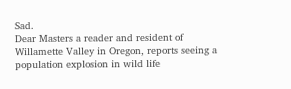Sad.
Dear Masters a reader and resident of
Willamette Valley in Oregon, reports seeing a
population explosion in wild life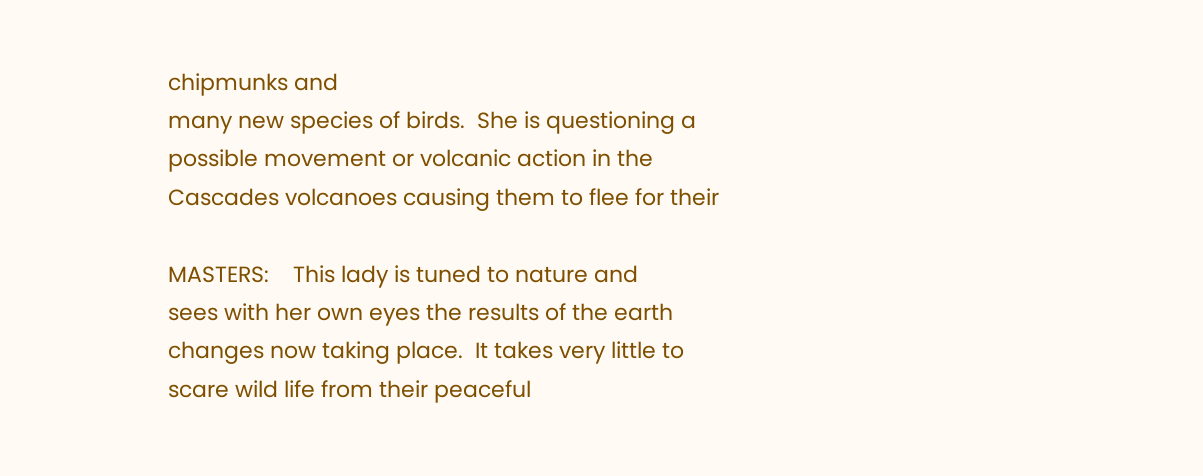chipmunks and
many new species of birds.  She is questioning a
possible movement or volcanic action in the
Cascades volcanoes causing them to flee for their

MASTERS:    This lady is tuned to nature and
sees with her own eyes the results of the earth
changes now taking place.  It takes very little to
scare wild life from their peaceful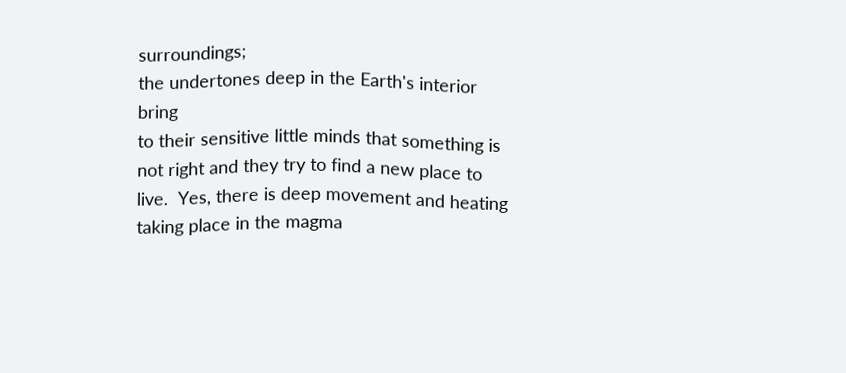surroundings;
the undertones deep in the Earth's interior bring
to their sensitive little minds that something is
not right and they try to find a new place to
live.  Yes, there is deep movement and heating
taking place in the magma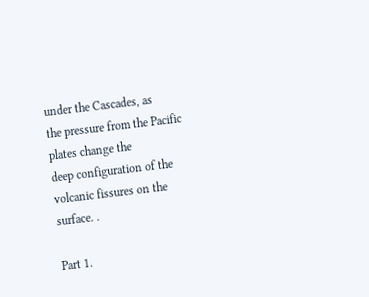under the Cascades, as
the pressure from the Pacific plates change the
deep configuration of the volcanic fissures on the
surface. .

Part 1.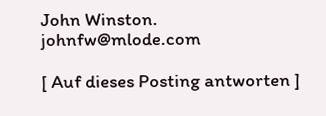John Winston.  johnfw@mlode.com

[ Auf dieses Posting antworten ]